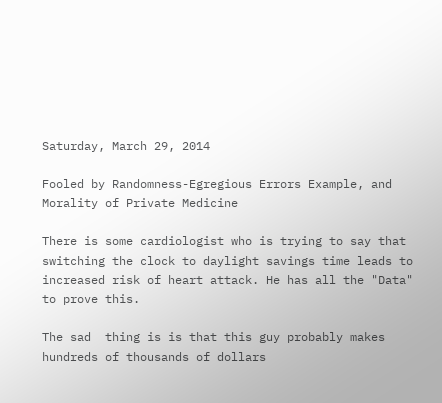Saturday, March 29, 2014

Fooled by Randomness-Egregious Errors Example, and Morality of Private Medicine

There is some cardiologist who is trying to say that switching the clock to daylight savings time leads to increased risk of heart attack. He has all the "Data" to prove this.

The sad  thing is is that this guy probably makes hundreds of thousands of dollars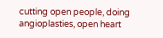cutting open people, doing angioplasties, open heart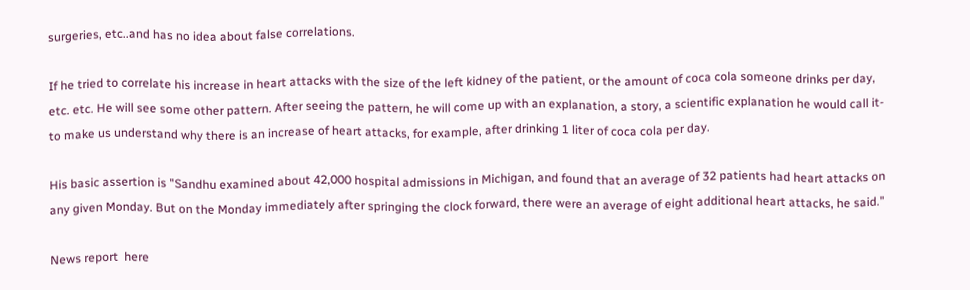surgeries, etc..and has no idea about false correlations.

If he tried to correlate his increase in heart attacks with the size of the left kidney of the patient, or the amount of coca cola someone drinks per day, etc. etc. He will see some other pattern. After seeing the pattern, he will come up with an explanation, a story, a scientific explanation he would call it-to make us understand why there is an increase of heart attacks, for example, after drinking 1 liter of coca cola per day.

His basic assertion is "Sandhu examined about 42,000 hospital admissions in Michigan, and found that an average of 32 patients had heart attacks on any given Monday. But on the Monday immediately after springing the clock forward, there were an average of eight additional heart attacks, he said."

News report  here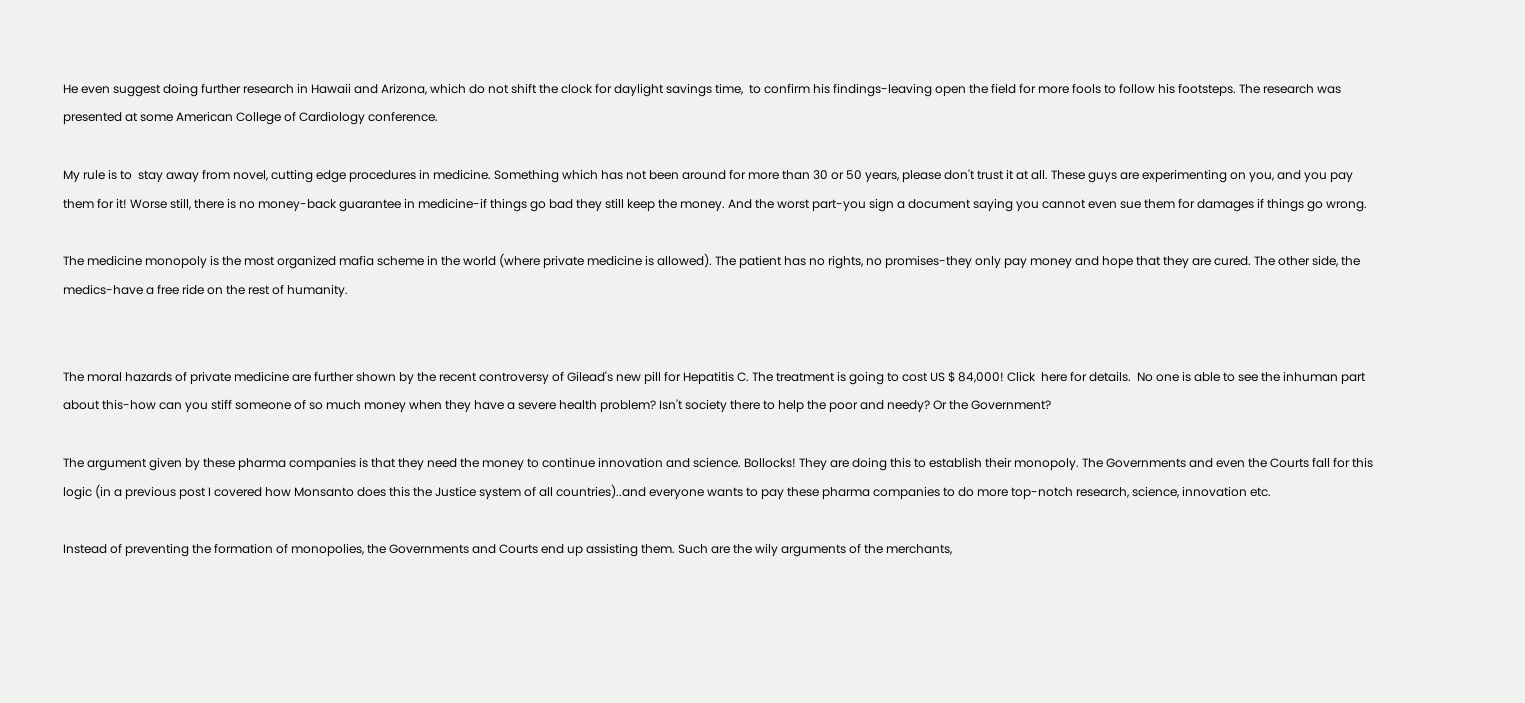He even suggest doing further research in Hawaii and Arizona, which do not shift the clock for daylight savings time,  to confirm his findings-leaving open the field for more fools to follow his footsteps. The research was presented at some American College of Cardiology conference.

My rule is to  stay away from novel, cutting edge procedures in medicine. Something which has not been around for more than 30 or 50 years, please don't trust it at all. These guys are experimenting on you, and you pay them for it! Worse still, there is no money-back guarantee in medicine-if things go bad they still keep the money. And the worst part-you sign a document saying you cannot even sue them for damages if things go wrong.

The medicine monopoly is the most organized mafia scheme in the world (where private medicine is allowed). The patient has no rights, no promises-they only pay money and hope that they are cured. The other side, the medics-have a free ride on the rest of humanity.


The moral hazards of private medicine are further shown by the recent controversy of Gilead's new pill for Hepatitis C. The treatment is going to cost US $ 84,000! Click  here for details.  No one is able to see the inhuman part  about this-how can you stiff someone of so much money when they have a severe health problem? Isn't society there to help the poor and needy? Or the Government?

The argument given by these pharma companies is that they need the money to continue innovation and science. Bollocks! They are doing this to establish their monopoly. The Governments and even the Courts fall for this logic (in a previous post I covered how Monsanto does this the Justice system of all countries)..and everyone wants to pay these pharma companies to do more top-notch research, science, innovation etc.

Instead of preventing the formation of monopolies, the Governments and Courts end up assisting them. Such are the wily arguments of the merchants,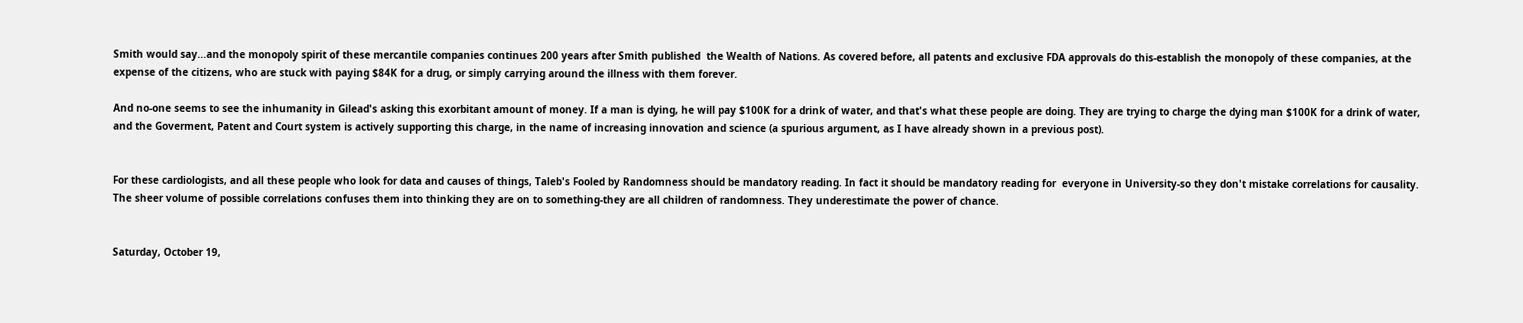Smith would say...and the monopoly spirit of these mercantile companies continues 200 years after Smith published  the Wealth of Nations. As covered before, all patents and exclusive FDA approvals do this-establish the monopoly of these companies, at the expense of the citizens, who are stuck with paying $84K for a drug, or simply carrying around the illness with them forever.

And no-one seems to see the inhumanity in Gilead's asking this exorbitant amount of money. If a man is dying, he will pay $100K for a drink of water, and that's what these people are doing. They are trying to charge the dying man $100K for a drink of water, and the Goverment, Patent and Court system is actively supporting this charge, in the name of increasing innovation and science (a spurious argument, as I have already shown in a previous post).


For these cardiologists, and all these people who look for data and causes of things, Taleb's Fooled by Randomness should be mandatory reading. In fact it should be mandatory reading for  everyone in University-so they don't mistake correlations for causality. The sheer volume of possible correlations confuses them into thinking they are on to something-they are all children of randomness. They underestimate the power of chance.


Saturday, October 19,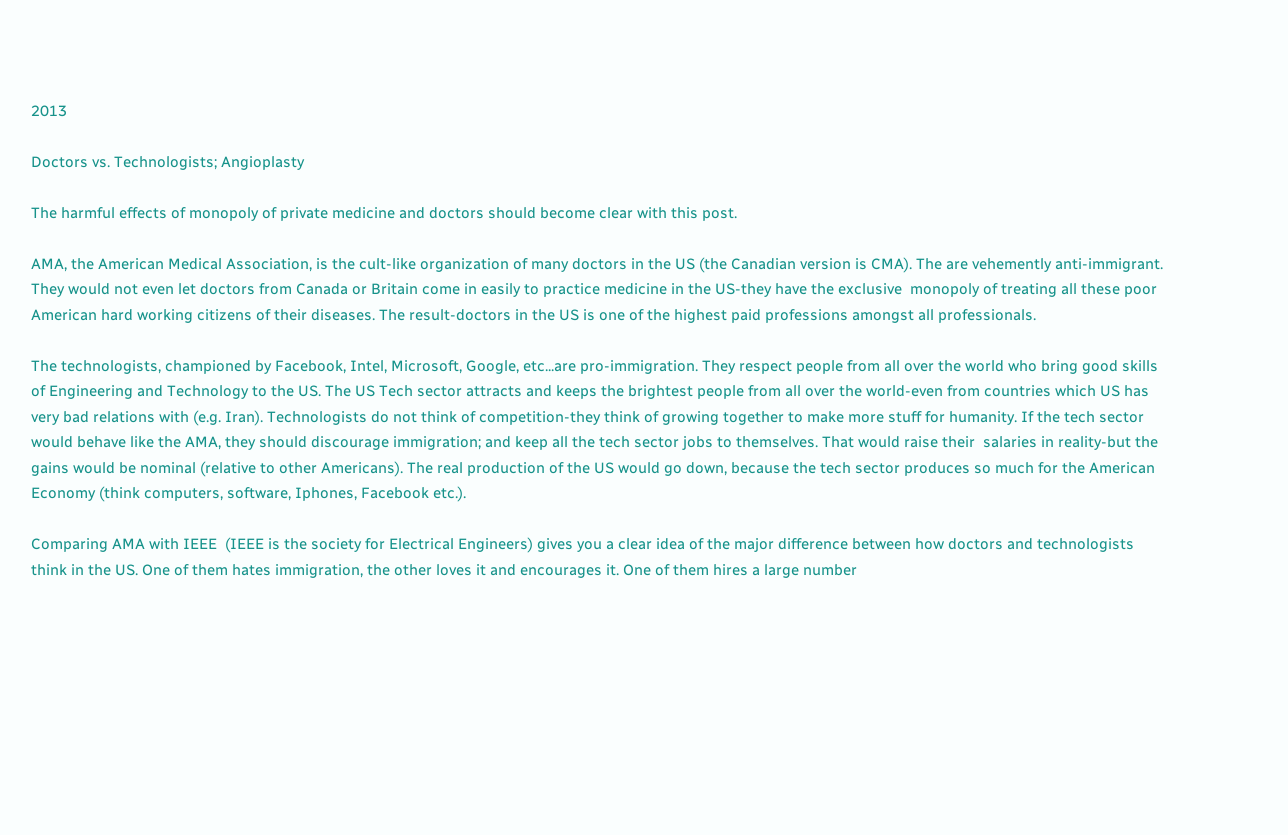2013

Doctors vs. Technologists; Angioplasty

The harmful effects of monopoly of private medicine and doctors should become clear with this post.

AMA, the American Medical Association, is the cult-like organization of many doctors in the US (the Canadian version is CMA). The are vehemently anti-immigrant. They would not even let doctors from Canada or Britain come in easily to practice medicine in the US-they have the exclusive  monopoly of treating all these poor American hard working citizens of their diseases. The result-doctors in the US is one of the highest paid professions amongst all professionals.

The technologists, championed by Facebook, Intel, Microsoft, Google, etc...are pro-immigration. They respect people from all over the world who bring good skills of Engineering and Technology to the US. The US Tech sector attracts and keeps the brightest people from all over the world-even from countries which US has very bad relations with (e.g. Iran). Technologists do not think of competition-they think of growing together to make more stuff for humanity. If the tech sector would behave like the AMA, they should discourage immigration; and keep all the tech sector jobs to themselves. That would raise their  salaries in reality-but the gains would be nominal (relative to other Americans). The real production of the US would go down, because the tech sector produces so much for the American Economy (think computers, software, Iphones, Facebook etc.).

Comparing AMA with IEEE  (IEEE is the society for Electrical Engineers) gives you a clear idea of the major difference between how doctors and technologists think in the US. One of them hates immigration, the other loves it and encourages it. One of them hires a large number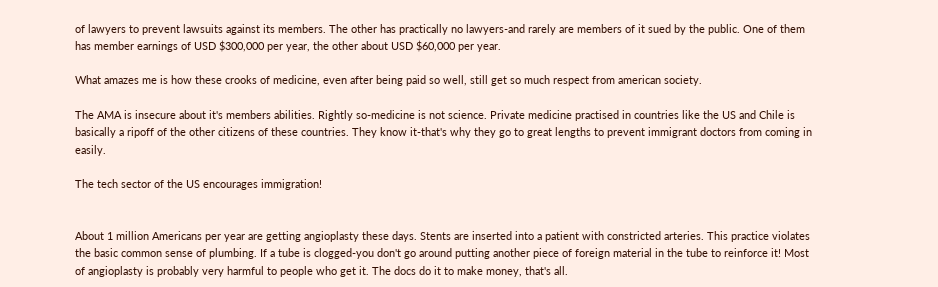of lawyers to prevent lawsuits against its members. The other has practically no lawyers-and rarely are members of it sued by the public. One of them has member earnings of USD $300,000 per year, the other about USD $60,000 per year.

What amazes me is how these crooks of medicine, even after being paid so well, still get so much respect from american society.

The AMA is insecure about it's members abilities. Rightly so-medicine is not science. Private medicine practised in countries like the US and Chile is basically a ripoff of the other citizens of these countries. They know it-that's why they go to great lengths to prevent immigrant doctors from coming in easily.

The tech sector of the US encourages immigration!


About 1 million Americans per year are getting angioplasty these days. Stents are inserted into a patient with constricted arteries. This practice violates the basic common sense of plumbing. If a tube is clogged-you don't go around putting another piece of foreign material in the tube to reinforce it! Most of angioplasty is probably very harmful to people who get it. The docs do it to make money, that's all.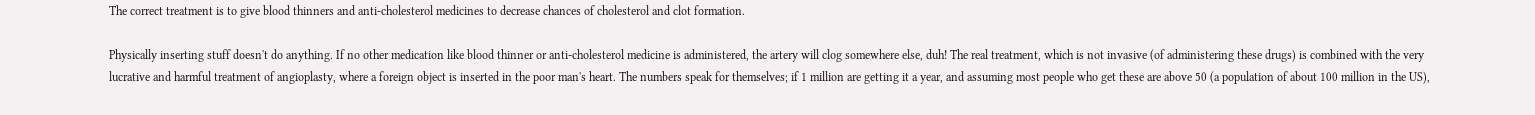The correct treatment is to give blood thinners and anti-cholesterol medicines to decrease chances of cholesterol and clot formation.

Physically inserting stuff doesn't do anything. If no other medication like blood thinner or anti-cholesterol medicine is administered, the artery will clog somewhere else, duh! The real treatment, which is not invasive (of administering these drugs) is combined with the very lucrative and harmful treatment of angioplasty, where a foreign object is inserted in the poor man's heart. The numbers speak for themselves; if 1 million are getting it a year, and assuming most people who get these are above 50 (a population of about 100 million in the US),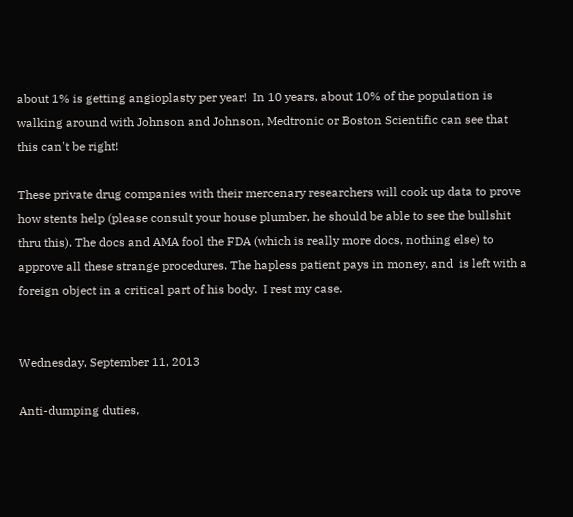about 1% is getting angioplasty per year!  In 10 years, about 10% of the population is walking around with Johnson and Johnson, Medtronic or Boston Scientific can see that this can't be right!

These private drug companies with their mercenary researchers will cook up data to prove how stents help (please consult your house plumber, he should be able to see the bullshit thru this). The docs and AMA fool the FDA (which is really more docs, nothing else) to approve all these strange procedures. The hapless patient pays in money, and  is left with a foreign object in a critical part of his body.  I rest my case.


Wednesday, September 11, 2013

Anti-dumping duties,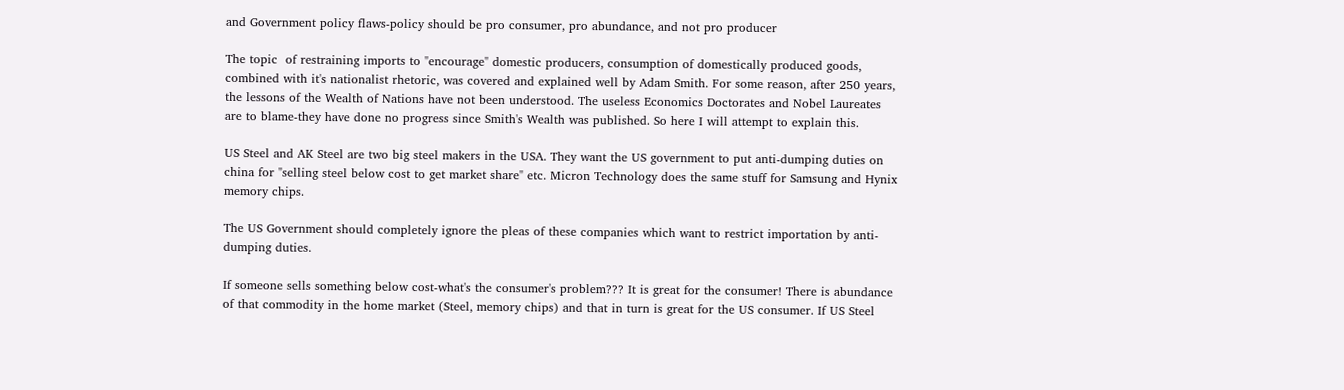and Government policy flaws-policy should be pro consumer, pro abundance, and not pro producer

The topic  of restraining imports to "encourage" domestic producers, consumption of domestically produced goods, combined with it's nationalist rhetoric, was covered and explained well by Adam Smith. For some reason, after 250 years, the lessons of the Wealth of Nations have not been understood. The useless Economics Doctorates and Nobel Laureates are to blame-they have done no progress since Smith's Wealth was published. So here I will attempt to explain this.

US Steel and AK Steel are two big steel makers in the USA. They want the US government to put anti-dumping duties on china for "selling steel below cost to get market share" etc. Micron Technology does the same stuff for Samsung and Hynix memory chips.

The US Government should completely ignore the pleas of these companies which want to restrict importation by anti-dumping duties.

If someone sells something below cost-what's the consumer's problem??? It is great for the consumer! There is abundance of that commodity in the home market (Steel, memory chips) and that in turn is great for the US consumer. If US Steel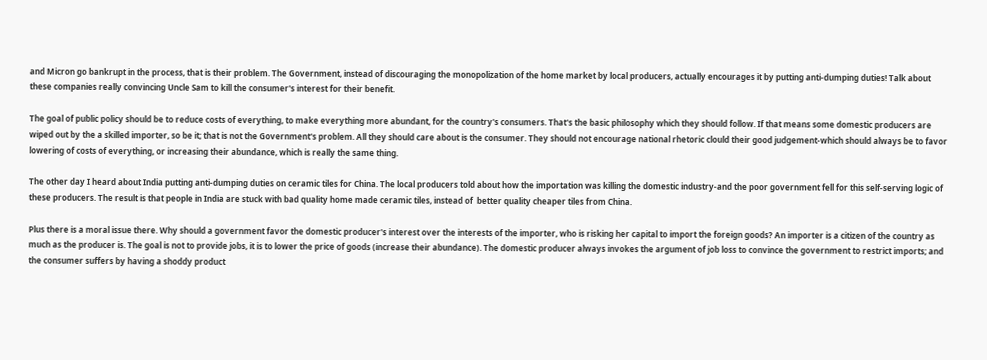and Micron go bankrupt in the process, that is their problem. The Government, instead of discouraging the monopolization of the home market by local producers, actually encourages it by putting anti-dumping duties! Talk about these companies really convincing Uncle Sam to kill the consumer's interest for their benefit.

The goal of public policy should be to reduce costs of everything, to make everything more abundant, for the country's consumers. That's the basic philosophy which they should follow. If that means some domestic producers are wiped out by the a skilled importer, so be it; that is not the Government's problem. All they should care about is the consumer. They should not encourage national rhetoric clould their good judgement-which should always be to favor lowering of costs of everything, or increasing their abundance, which is really the same thing.

The other day I heard about India putting anti-dumping duties on ceramic tiles for China. The local producers told about how the importation was killing the domestic industry-and the poor government fell for this self-serving logic of these producers. The result is that people in India are stuck with bad quality home made ceramic tiles, instead of  better quality cheaper tiles from China.

Plus there is a moral issue there. Why should a government favor the domestic producer's interest over the interests of the importer, who is risking her capital to import the foreign goods? An importer is a citizen of the country as much as the producer is. The goal is not to provide jobs, it is to lower the price of goods (increase their abundance). The domestic producer always invokes the argument of job loss to convince the government to restrict imports; and the consumer suffers by having a shoddy product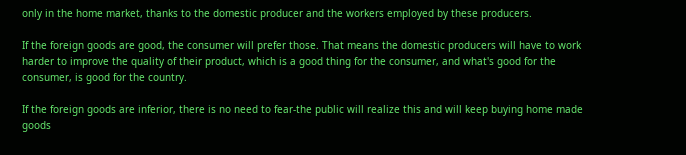only in the home market, thanks to the domestic producer and the workers employed by these producers.

If the foreign goods are good, the consumer will prefer those. That means the domestic producers will have to work harder to improve the quality of their product, which is a good thing for the consumer, and what's good for the consumer, is good for the country.

If the foreign goods are inferior, there is no need to fear-the public will realize this and will keep buying home made goods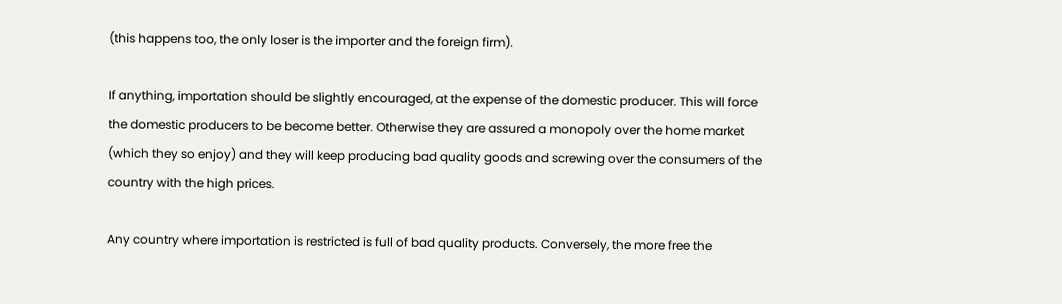(this happens too, the only loser is the importer and the foreign firm).

If anything, importation should be slightly encouraged, at the expense of the domestic producer. This will force the domestic producers to be become better. Otherwise they are assured a monopoly over the home market (which they so enjoy) and they will keep producing bad quality goods and screwing over the consumers of the country with the high prices.

Any country where importation is restricted is full of bad quality products. Conversely, the more free the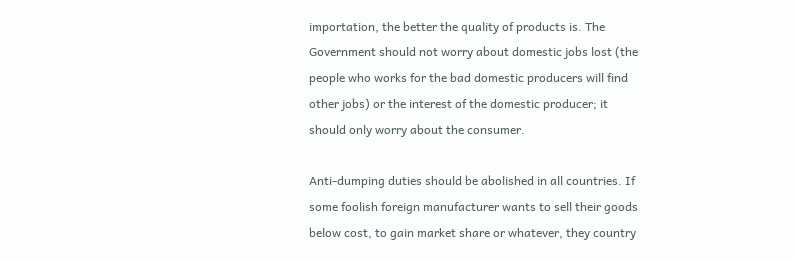importation, the better the quality of products is. The Government should not worry about domestic jobs lost (the people who works for the bad domestic producers will find other jobs) or the interest of the domestic producer; it should only worry about the consumer.

Anti-dumping duties should be abolished in all countries. If some foolish foreign manufacturer wants to sell their goods below cost, to gain market share or whatever, they country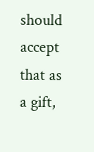should accept that as a gift,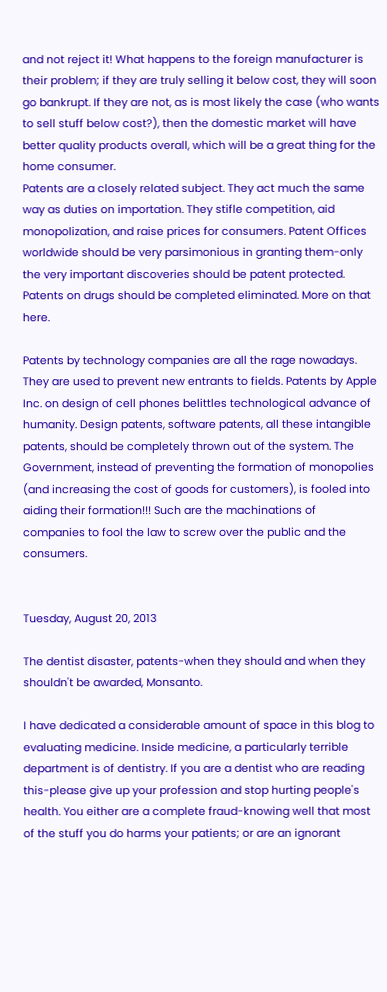and not reject it! What happens to the foreign manufacturer is their problem; if they are truly selling it below cost, they will soon go bankrupt. If they are not, as is most likely the case (who wants to sell stuff below cost?), then the domestic market will have better quality products overall, which will be a great thing for the home consumer.
Patents are a closely related subject. They act much the same way as duties on importation. They stifle competition, aid monopolization, and raise prices for consumers. Patent Offices worldwide should be very parsimonious in granting them-only the very important discoveries should be patent protected.  Patents on drugs should be completed eliminated. More on that here.

Patents by technology companies are all the rage nowadays. They are used to prevent new entrants to fields. Patents by Apple Inc. on design of cell phones belittles technological advance of humanity. Design patents, software patents, all these intangible patents, should be completely thrown out of the system. The Government, instead of preventing the formation of monopolies (and increasing the cost of goods for customers), is fooled into aiding their formation!!! Such are the machinations of companies to fool the law to screw over the public and the consumers.


Tuesday, August 20, 2013

The dentist disaster, patents-when they should and when they shouldn't be awarded, Monsanto.

I have dedicated a considerable amount of space in this blog to evaluating medicine. Inside medicine, a particularly terrible department is of dentistry. If you are a dentist who are reading this-please give up your profession and stop hurting people's health. You either are a complete fraud-knowing well that most of the stuff you do harms your patients; or are an ignorant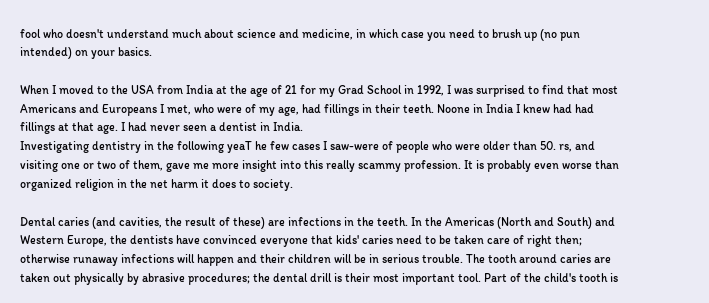fool who doesn't understand much about science and medicine, in which case you need to brush up (no pun intended) on your basics.

When I moved to the USA from India at the age of 21 for my Grad School in 1992, I was surprised to find that most Americans and Europeans I met, who were of my age, had fillings in their teeth. Noone in India I knew had had fillings at that age. I had never seen a dentist in India.
Investigating dentistry in the following yeaT he few cases I saw-were of people who were older than 50. rs, and visiting one or two of them, gave me more insight into this really scammy profession. It is probably even worse than organized religion in the net harm it does to society.

Dental caries (and cavities, the result of these) are infections in the teeth. In the Americas (North and South) and Western Europe, the dentists have convinced everyone that kids' caries need to be taken care of right then; otherwise runaway infections will happen and their children will be in serious trouble. The tooth around caries are taken out physically by abrasive procedures; the dental drill is their most important tool. Part of the child's tooth is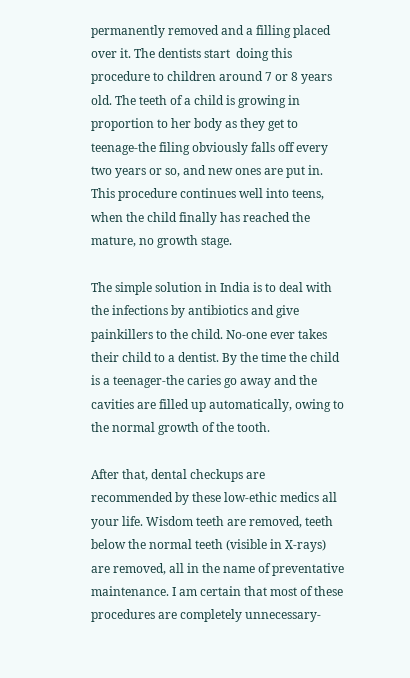permanently removed and a filling placed over it. The dentists start  doing this procedure to children around 7 or 8 years old. The teeth of a child is growing in proportion to her body as they get to teenage-the filing obviously falls off every two years or so, and new ones are put in. This procedure continues well into teens, when the child finally has reached the mature, no growth stage.

The simple solution in India is to deal with the infections by antibiotics and give painkillers to the child. No-one ever takes their child to a dentist. By the time the child is a teenager-the caries go away and the cavities are filled up automatically, owing to the normal growth of the tooth.

After that, dental checkups are recommended by these low-ethic medics all your life. Wisdom teeth are removed, teeth below the normal teeth (visible in X-rays) are removed, all in the name of preventative maintenance. I am certain that most of these procedures are completely unnecessary-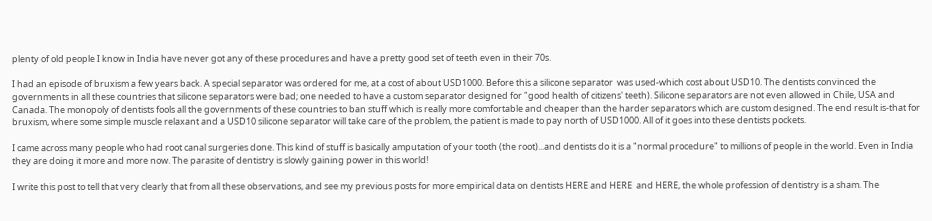plenty of old people I know in India have never got any of these procedures and have a pretty good set of teeth even in their 70s.

I had an episode of bruxism a few years back. A special separator was ordered for me, at a cost of about USD1000. Before this a silicone separator  was used-which cost about USD10. The dentists convinced the governments in all these countries that silicone separators were bad; one needed to have a custom separator designed for "good health of citizens' teeth). Silicone separators are not even allowed in Chile, USA and Canada. The monopoly of dentists fools all the governments of these countries to ban stuff which is really more comfortable and cheaper than the harder separators which are custom designed. The end result is-that for bruxism, where some simple muscle relaxant and a USD10 silicone separator will take care of the problem, the patient is made to pay north of USD1000. All of it goes into these dentists pockets.

I came across many people who had root canal surgeries done. This kind of stuff is basically amputation of your tooth (the root)...and dentists do it is a "normal procedure" to millions of people in the world. Even in India they are doing it more and more now. The parasite of dentistry is slowly gaining power in this world!

I write this post to tell that very clearly that from all these observations, and see my previous posts for more empirical data on dentists HERE and HERE  and HERE, the whole profession of dentistry is a sham. The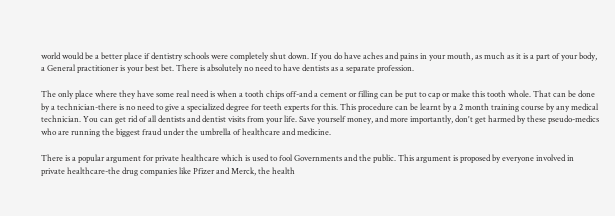world would be a better place if dentistry schools were completely shut down. If you do have aches and pains in your mouth, as much as it is a part of your body, a General practitioner is your best bet. There is absolutely no need to have dentists as a separate profession.

The only place where they have some real need is when a tooth chips off-and a cement or filling can be put to cap or make this tooth whole. That can be done by a technician-there is no need to give a specialized degree for teeth experts for this. This procedure can be learnt by a 2 month training course by any medical technician. You can get rid of all dentists and dentist visits from your life. Save yourself money, and more importantly, don't get harmed by these pseudo-medics who are running the biggest fraud under the umbrella of healthcare and medicine.

There is a popular argument for private healthcare which is used to fool Governments and the public. This argument is proposed by everyone involved in private healthcare-the drug companies like Pfizer and Merck, the health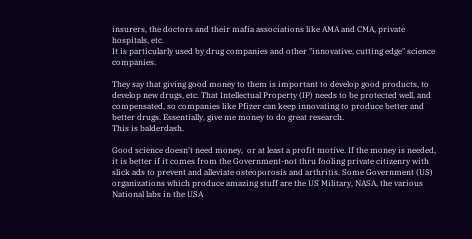insurers, the doctors and their mafia associations like AMA and CMA, private hospitals, etc.
It is particularly used by drug companies and other "innovative, cutting edge" science companies.

They say that giving good money to them is important to develop good products, to develop new drugs, etc. That Intellectual Property (IP) needs to be protected well, and compensated, so companies like Pfizer can keep innovating to produce better and better drugs. Essentially, give me money to do great research.
This is balderdash.

Good science doesn't need money,  or at least a profit motive. If the money is needed, it is better if it comes from the Government-not thru fooling private citizenry with slick ads to prevent and alleviate osteoporosis and arthritis. Some Government (US) organizations which produce amazing stuff are the US Military, NASA, the various National labs in the USA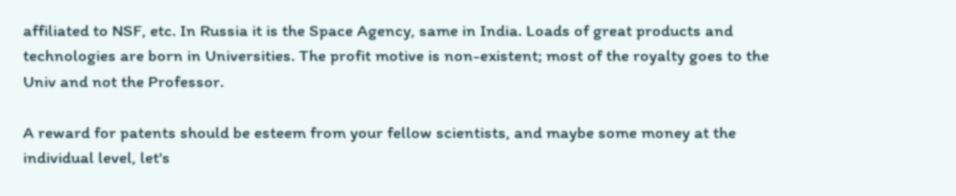affiliated to NSF, etc. In Russia it is the Space Agency, same in India. Loads of great products and technologies are born in Universities. The profit motive is non-existent; most of the royalty goes to the Univ and not the Professor.

A reward for patents should be esteem from your fellow scientists, and maybe some money at the individual level, let's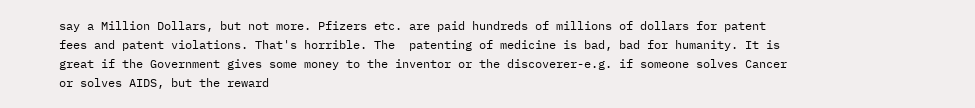say a Million Dollars, but not more. Pfizers etc. are paid hundreds of millions of dollars for patent fees and patent violations. That's horrible. The  patenting of medicine is bad, bad for humanity. It is great if the Government gives some money to the inventor or the discoverer-e.g. if someone solves Cancer or solves AIDS, but the reward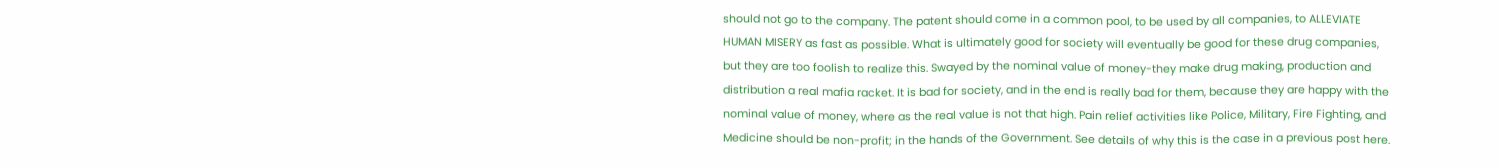should not go to the company. The patent should come in a common pool, to be used by all companies, to ALLEVIATE HUMAN MISERY as fast as possible. What is ultimately good for society will eventually be good for these drug companies, but they are too foolish to realize this. Swayed by the nominal value of money-they make drug making, production and distribution a real mafia racket. It is bad for society, and in the end is really bad for them, because they are happy with the nominal value of money, where as the real value is not that high. Pain relief activities like Police, Military, Fire Fighting, and Medicine should be non-profit; in the hands of the Government. See details of why this is the case in a previous post here.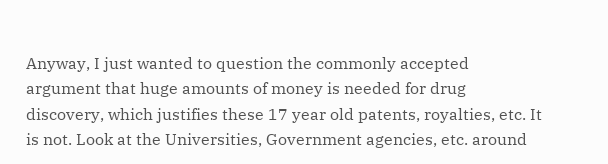Anyway, I just wanted to question the commonly accepted argument that huge amounts of money is needed for drug discovery, which justifies these 17 year old patents, royalties, etc. It is not. Look at the Universities, Government agencies, etc. around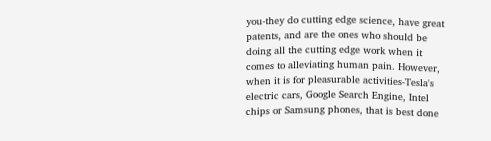you-they do cutting edge science, have great patents, and are the ones who should be doing all the cutting edge work when it comes to alleviating human pain. However, when it is for pleasurable activities-Tesla's electric cars, Google Search Engine, Intel chips or Samsung phones, that is best done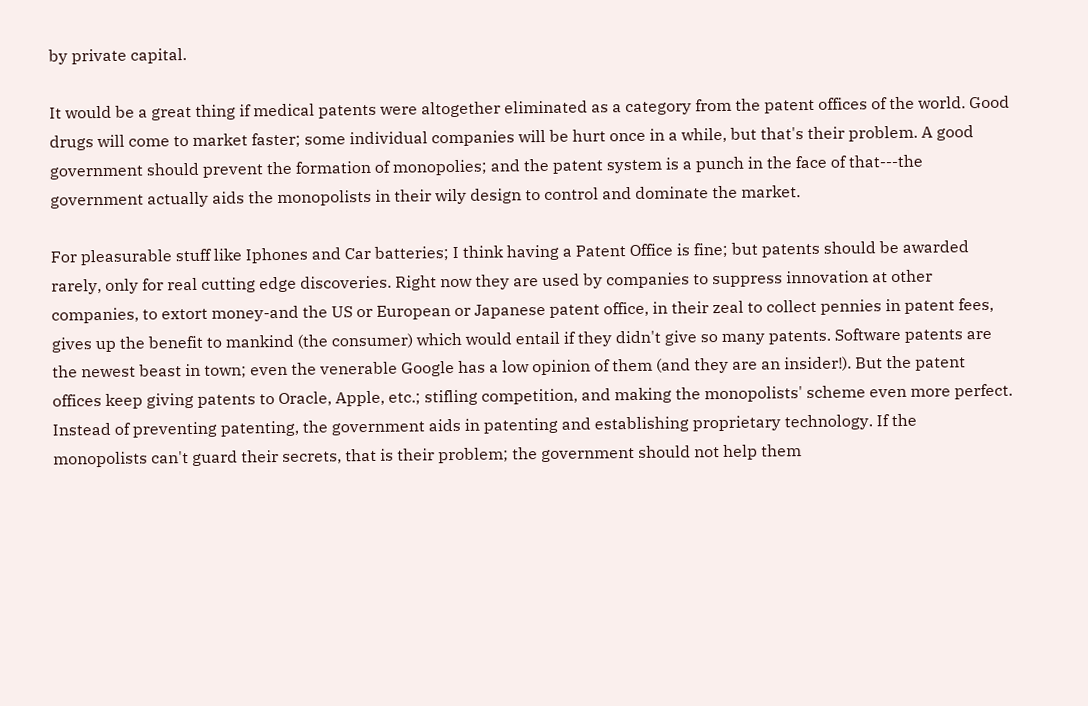by private capital.

It would be a great thing if medical patents were altogether eliminated as a category from the patent offices of the world. Good drugs will come to market faster; some individual companies will be hurt once in a while, but that's their problem. A good government should prevent the formation of monopolies; and the patent system is a punch in the face of that---the government actually aids the monopolists in their wily design to control and dominate the market.

For pleasurable stuff like Iphones and Car batteries; I think having a Patent Office is fine; but patents should be awarded rarely, only for real cutting edge discoveries. Right now they are used by companies to suppress innovation at other companies, to extort money-and the US or European or Japanese patent office, in their zeal to collect pennies in patent fees, gives up the benefit to mankind (the consumer) which would entail if they didn't give so many patents. Software patents are the newest beast in town; even the venerable Google has a low opinion of them (and they are an insider!). But the patent offices keep giving patents to Oracle, Apple, etc.; stifling competition, and making the monopolists' scheme even more perfect. Instead of preventing patenting, the government aids in patenting and establishing proprietary technology. If the monopolists can't guard their secrets, that is their problem; the government should not help them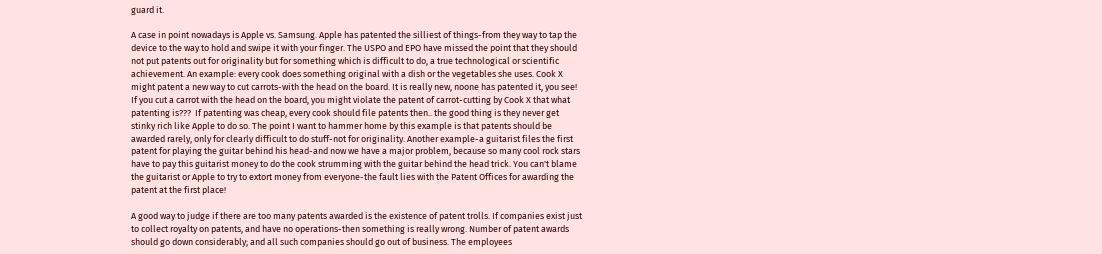guard it.

A case in point nowadays is Apple vs. Samsung. Apple has patented the silliest of things-from they way to tap the device to the way to hold and swipe it with your finger. The USPO and EPO have missed the point that they should not put patents out for originality but for something which is difficult to do, a true technological or scientific achievement. An example: every cook does something original with a dish or the vegetables she uses. Cook X might patent a new way to cut carrots-with the head on the board. It is really new, noone has patented it, you see! If you cut a carrot with the head on the board, you might violate the patent of carrot-cutting by Cook X that what patenting is???  If patenting was cheap, every cook should file patents then.. the good thing is they never get stinky rich like Apple to do so. The point I want to hammer home by this example is that patents should be awarded rarely, only for clearly difficult to do stuff-not for originality. Another example-a guitarist files the first patent for playing the guitar behind his head-and now we have a major problem, because so many cool rock stars have to pay this guitarist money to do the cook strumming with the guitar behind the head trick. You can't blame the guitarist or Apple to try to extort money from everyone-the fault lies with the Patent Offices for awarding the patent at the first place!

A good way to judge if there are too many patents awarded is the existence of patent trolls. If companies exist just to collect royalty on patents, and have no operations-then something is really wrong. Number of patent awards should go down considerably; and all such companies should go out of business. The employees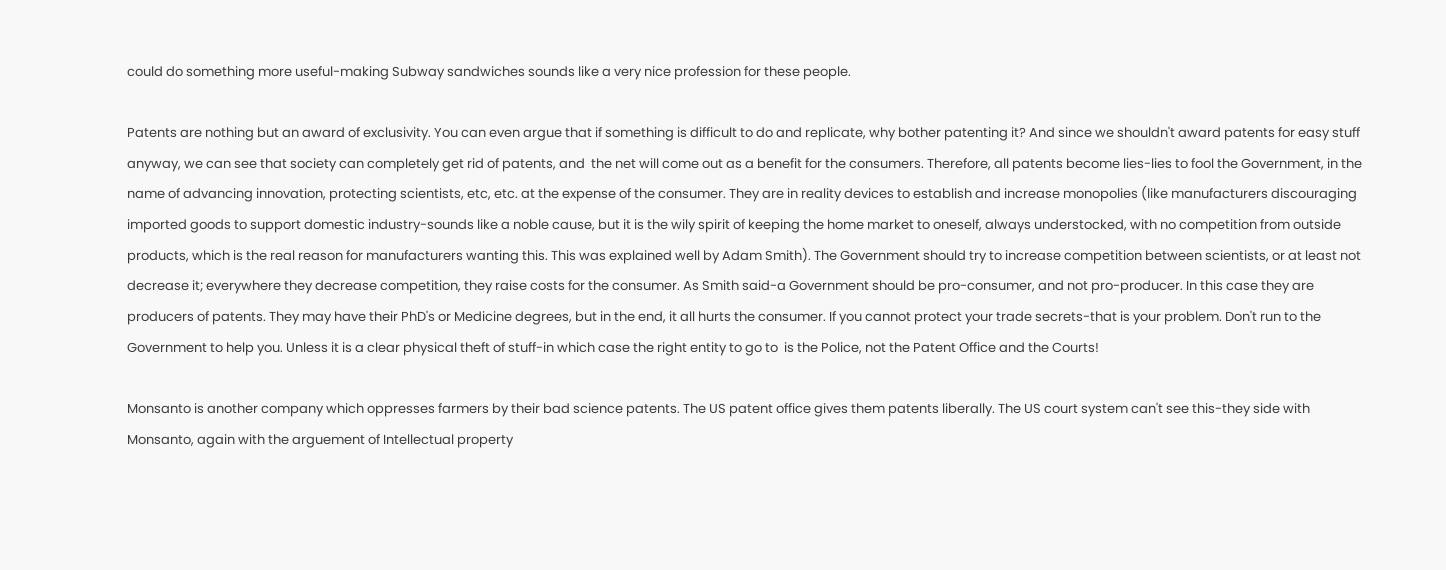could do something more useful-making Subway sandwiches sounds like a very nice profession for these people.

Patents are nothing but an award of exclusivity. You can even argue that if something is difficult to do and replicate, why bother patenting it? And since we shouldn't award patents for easy stuff anyway, we can see that society can completely get rid of patents, and  the net will come out as a benefit for the consumers. Therefore, all patents become lies-lies to fool the Government, in the name of advancing innovation, protecting scientists, etc, etc. at the expense of the consumer. They are in reality devices to establish and increase monopolies (like manufacturers discouraging imported goods to support domestic industry-sounds like a noble cause, but it is the wily spirit of keeping the home market to oneself, always understocked, with no competition from outside products, which is the real reason for manufacturers wanting this. This was explained well by Adam Smith). The Government should try to increase competition between scientists, or at least not decrease it; everywhere they decrease competition, they raise costs for the consumer. As Smith said-a Government should be pro-consumer, and not pro-producer. In this case they are producers of patents. They may have their PhD's or Medicine degrees, but in the end, it all hurts the consumer. If you cannot protect your trade secrets-that is your problem. Don't run to the Government to help you. Unless it is a clear physical theft of stuff-in which case the right entity to go to  is the Police, not the Patent Office and the Courts!

Monsanto is another company which oppresses farmers by their bad science patents. The US patent office gives them patents liberally. The US court system can't see this-they side with Monsanto, again with the arguement of Intellectual property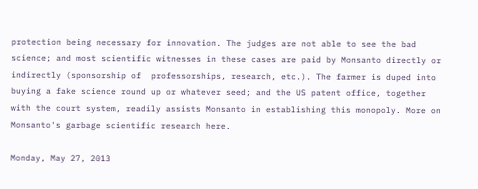protection being necessary for innovation. The judges are not able to see the bad science; and most scientific witnesses in these cases are paid by Monsanto directly or indirectly (sponsorship of  professorships, research, etc.). The farmer is duped into buying a fake science round up or whatever seed; and the US patent office, together with the court system, readily assists Monsanto in establishing this monopoly. More on Monsanto's garbage scientific research here.

Monday, May 27, 2013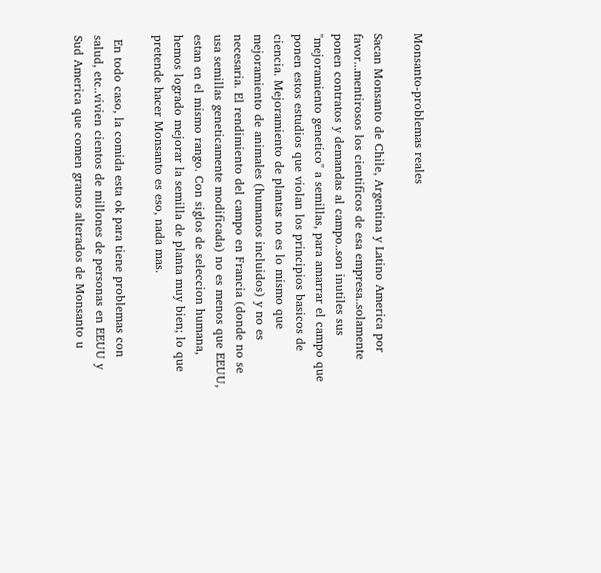Monsanto-problemas reales

Sacan Monsanto de Chile, Argentina y Latino America por favor...mentirosos los cientificos de esa empresa..solamente ponen contratos y demandas al campo..son inutiles sus "mejoramiento genetico" a semillas, para amarrar el campo que ponen estos estudios que violan los principios basicos de ciencia. Mejoramiento de plantas no es lo mismo que mejoramiento de animales (humanos incluidos) y no es necesaria. El rendimiento del campo en Francia (donde no se usa semillas geneticamente modificada) no es menos que EEUU, estan en el mismo rango. Con siglos de seleccion humana, hemos logrado mejorar la semilla de planta muy bien; lo que pretende hacer Monsanto es eso, nada mas.

 En todo caso, la comida esta ok para tiene problemas con salud, etc..vivien cientos de millones de personas en EEUU y Sud America que comen granos alterados de Monsanto u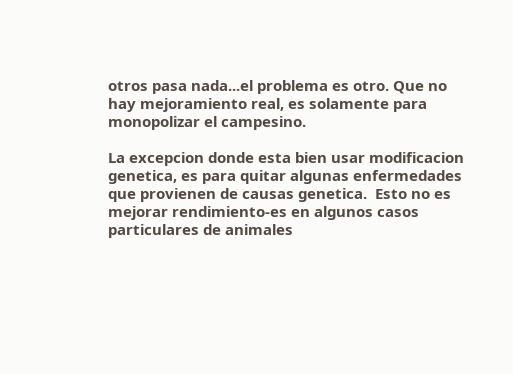otros pasa nada...el problema es otro. Que no hay mejoramiento real, es solamente para monopolizar el campesino.

La excepcion donde esta bien usar modificacion genetica, es para quitar algunas enfermedades que provienen de causas genetica.  Esto no es mejorar rendimiento-es en algunos casos particulares de animales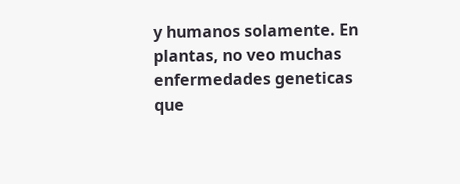y humanos solamente. En plantas, no veo muchas enfermedades geneticas que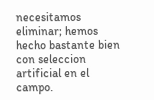necesitamos eliminar; hemos hecho bastante bien con seleccion artificial en el campo.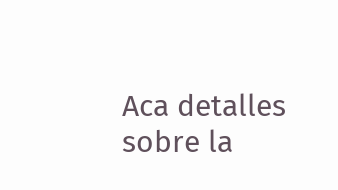Aca detalles sobre la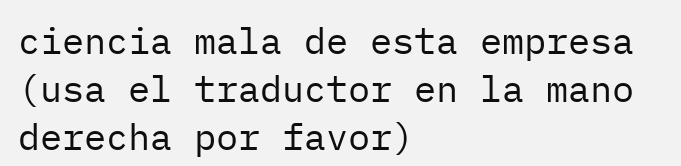ciencia mala de esta empresa (usa el traductor en la mano derecha por favor)